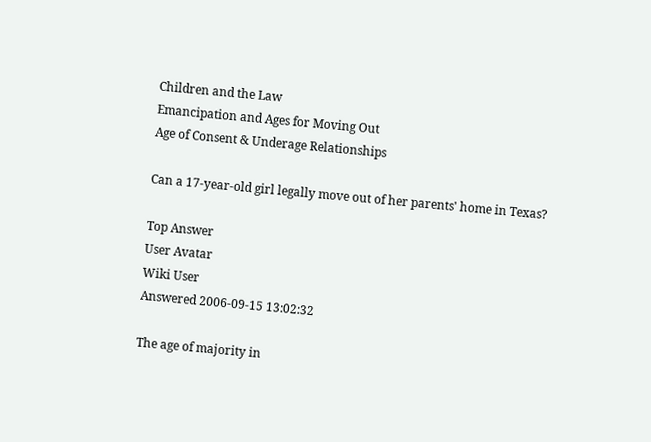Children and the Law
Emancipation and Ages for Moving Out
Age of Consent & Underage Relationships

Can a 17-year-old girl legally move out of her parents' home in Texas?

Top Answer
User Avatar
Wiki User
Answered 2006-09-15 13:02:32

The age of majority in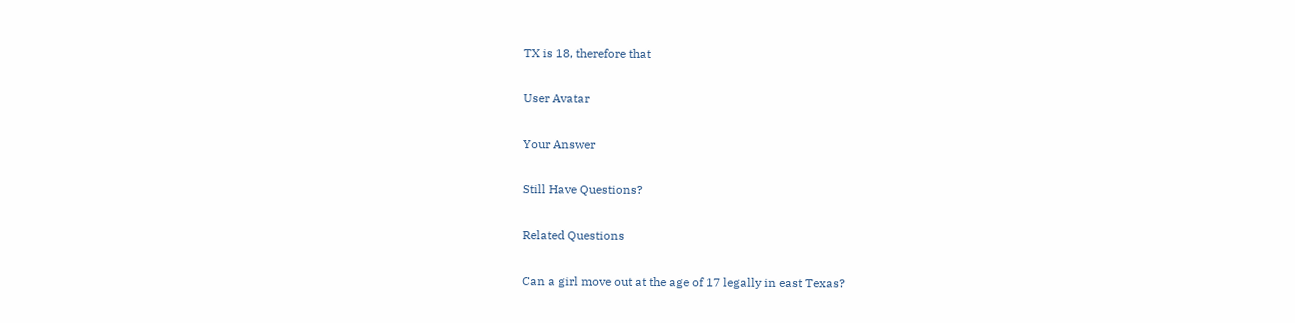TX is 18, therefore that

User Avatar

Your Answer

Still Have Questions?

Related Questions

Can a girl move out at the age of 17 legally in east Texas?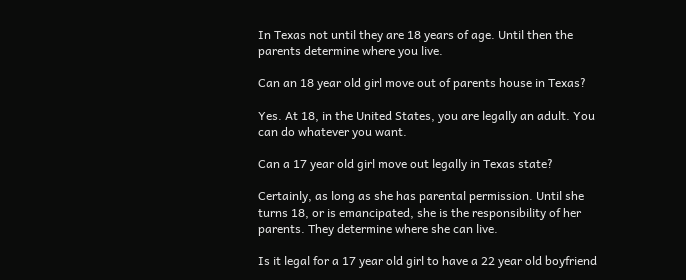In Texas not until they are 18 years of age. Until then the parents determine where you live.

Can an 18 year old girl move out of parents house in Texas?

Yes. At 18, in the United States, you are legally an adult. You can do whatever you want.

Can a 17 year old girl move out legally in Texas state?

Certainly, as long as she has parental permission. Until she turns 18, or is emancipated, she is the responsibility of her parents. They determine where she can live.

Is it legal for a 17 year old girl to have a 22 year old boyfriend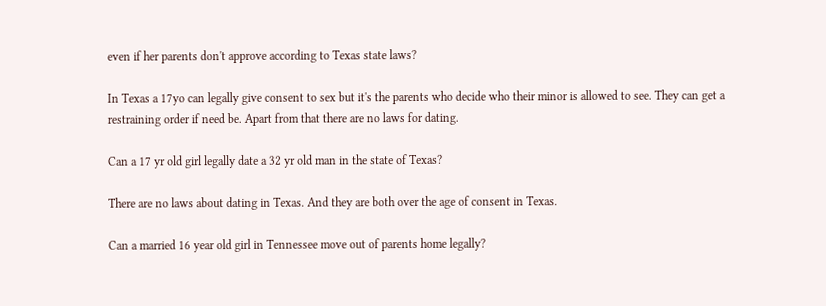even if her parents don't approve according to Texas state laws?

In Texas a 17yo can legally give consent to sex but it's the parents who decide who their minor is allowed to see. They can get a restraining order if need be. Apart from that there are no laws for dating.

Can a 17 yr old girl legally date a 32 yr old man in the state of Texas?

There are no laws about dating in Texas. And they are both over the age of consent in Texas.

Can a married 16 year old girl in Tennessee move out of parents home legally?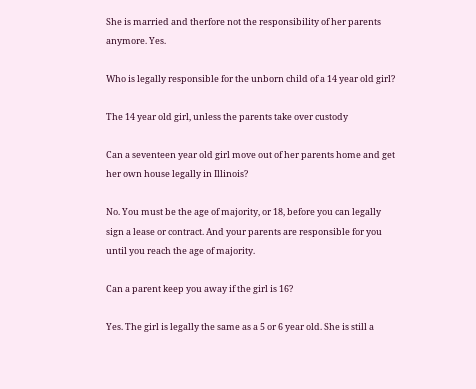She is married and therfore not the responsibility of her parents anymore. Yes.

Who is legally responsible for the unborn child of a 14 year old girl?

The 14 year old girl, unless the parents take over custody

Can a seventeen year old girl move out of her parents home and get her own house legally in Illinois?

No. You must be the age of majority, or 18, before you can legally sign a lease or contract. And your parents are responsible for you until you reach the age of majority.

Can a parent keep you away if the girl is 16?

Yes. The girl is legally the same as a 5 or 6 year old. She is still a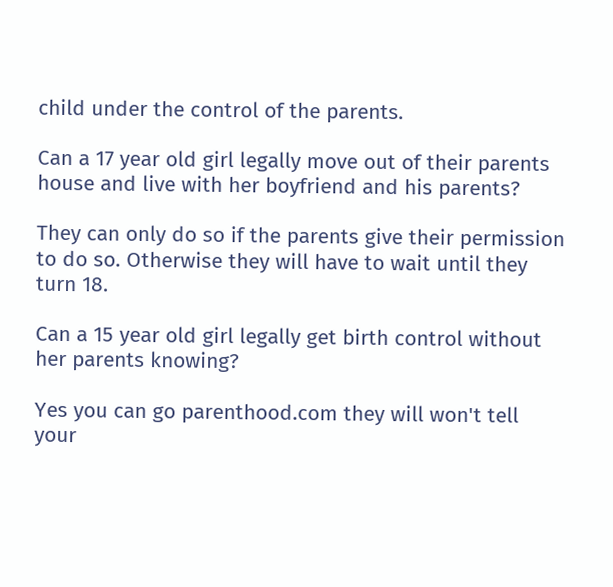child under the control of the parents.

Can a 17 year old girl legally move out of their parents house and live with her boyfriend and his parents?

They can only do so if the parents give their permission to do so. Otherwise they will have to wait until they turn 18.

Can a 15 year old girl legally get birth control without her parents knowing?

Yes you can go parenthood.com they will won't tell your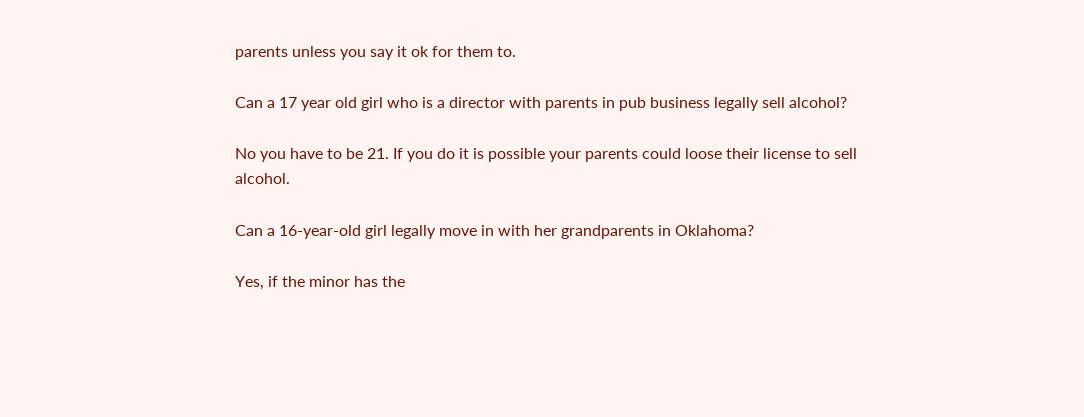parents unless you say it ok for them to.

Can a 17 year old girl who is a director with parents in pub business legally sell alcohol?

No you have to be 21. If you do it is possible your parents could loose their license to sell alcohol.

Can a 16-year-old girl legally move in with her grandparents in Oklahoma?

Yes, if the minor has the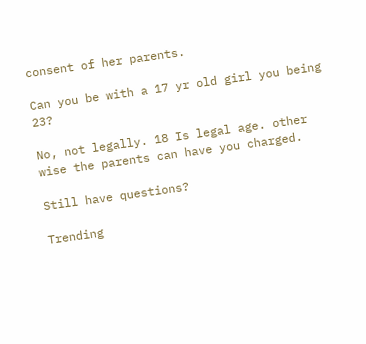consent of her parents.

Can you be with a 17 yr old girl you being 23?

No, not legally. 18 Is legal age. other wise the parents can have you charged.

Still have questions?

Trending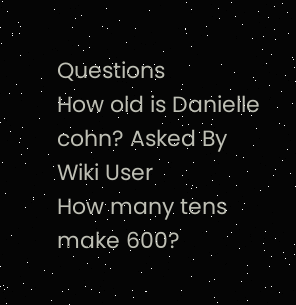Questions
How old is Danielle cohn? Asked By Wiki User
How many tens make 600?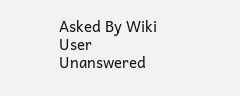Asked By Wiki User
Unanswered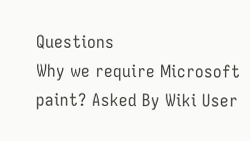Questions
Why we require Microsoft paint? Asked By Wiki User